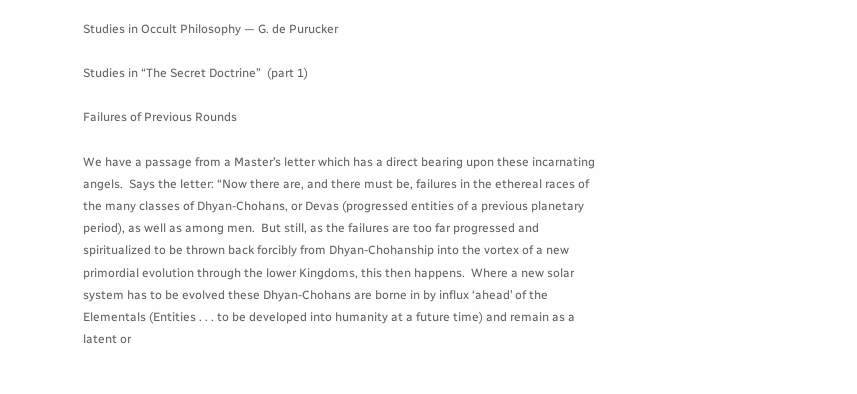Studies in Occult Philosophy — G. de Purucker

Studies in “The Secret Doctrine”  (part 1)

Failures of Previous Rounds

We have a passage from a Master’s letter which has a direct bearing upon these incarnating angels.  Says the letter: “Now there are, and there must be, failures in the ethereal races of the many classes of Dhyan-Chohans, or Devas (progressed entities of a previous planetary period), as well as among men.  But still, as the failures are too far progressed and spiritualized to be thrown back forcibly from Dhyan-Chohanship into the vortex of a new primordial evolution through the lower Kingdoms, this then happens.  Where a new solar system has to be evolved these Dhyan-Chohans are borne in by influx ‘ahead’ of the Elementals (Entities . . . to be developed into humanity at a future time) and remain as a latent or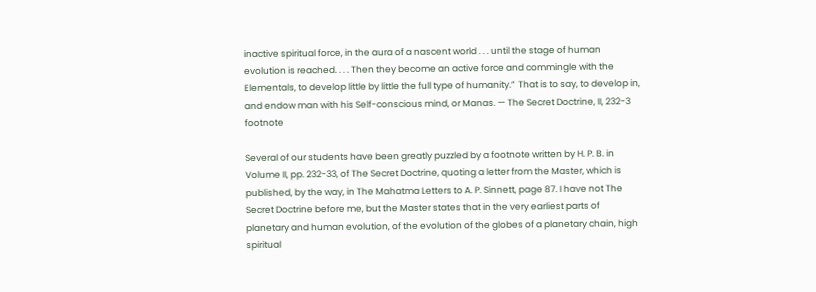inactive spiritual force, in the aura of a nascent world . . . until the stage of human evolution is reached. . . . Then they become an active force and commingle with the Elementals, to develop little by little the full type of humanity.”  That is to say, to develop in, and endow man with his Self-conscious mind, or Manas. — The Secret Doctrine, II, 232-3 footnote

Several of our students have been greatly puzzled by a footnote written by H. P. B. in Volume II, pp. 232-33, of The Secret Doctrine, quoting a letter from the Master, which is published, by the way, in The Mahatma Letters to A. P. Sinnett, page 87. I have not The Secret Doctrine before me, but the Master states that in the very earliest parts of planetary and human evolution, of the evolution of the globes of a planetary chain, high spiritual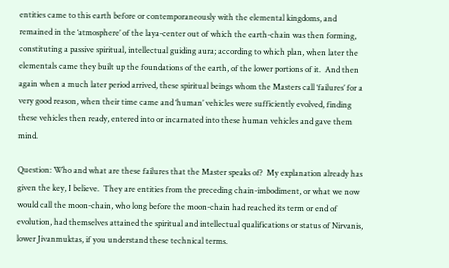entities came to this earth before or contemporaneously with the elemental kingdoms, and remained in the ‘atmosphere’ of the laya-center out of which the earth-chain was then forming, constituting a passive spiritual, intellectual guiding aura; according to which plan, when later the elementals came they built up the foundations of the earth, of the lower portions of it.  And then again when a much later period arrived, these spiritual beings whom the Masters call ‘failures’ for a very good reason, when their time came and ‘human’ vehicles were sufficiently evolved, finding these vehicles then ready, entered into or incarnated into these human vehicles and gave them mind.

Question: Who and what are these failures that the Master speaks of?  My explanation already has given the key, I believe.  They are entities from the preceding chain-imbodiment, or what we now would call the moon-chain, who long before the moon-chain had reached its term or end of evolution, had themselves attained the spiritual and intellectual qualifications or status of Nirvanis, lower Jivanmuktas, if you understand these technical terms.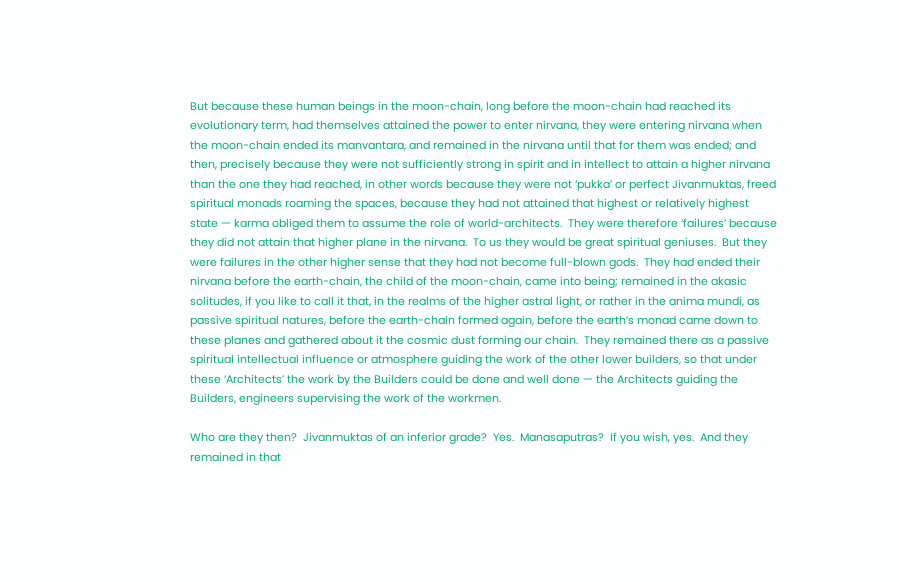But because these human beings in the moon-chain, long before the moon-chain had reached its evolutionary term, had themselves attained the power to enter nirvana, they were entering nirvana when the moon-chain ended its manvantara, and remained in the nirvana until that for them was ended; and then, precisely because they were not sufficiently strong in spirit and in intellect to attain a higher nirvana than the one they had reached, in other words because they were not ‘pukka’ or perfect Jivanmuktas, freed spiritual monads roaming the spaces, because they had not attained that highest or relatively highest state — karma obliged them to assume the role of world-architects.  They were therefore ‘failures’ because they did not attain that higher plane in the nirvana.  To us they would be great spiritual geniuses.  But they were failures in the other higher sense that they had not become full-blown gods.  They had ended their nirvana before the earth-chain, the child of the moon-chain, came into being; remained in the akasic solitudes, if you like to call it that, in the realms of the higher astral light, or rather in the anima mundi, as passive spiritual natures, before the earth-chain formed again, before the earth’s monad came down to these planes and gathered about it the cosmic dust forming our chain.  They remained there as a passive spiritual intellectual influence or atmosphere guiding the work of the other lower builders, so that under these ‘Architects’ the work by the Builders could be done and well done — the Architects guiding the Builders, engineers supervising the work of the workmen.

Who are they then?  Jivanmuktas of an inferior grade?  Yes.  Manasaputras?  If you wish, yes.  And they remained in that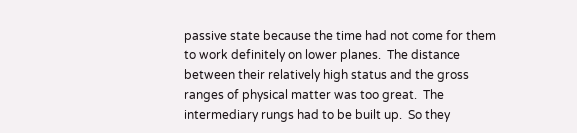passive state because the time had not come for them to work definitely on lower planes.  The distance between their relatively high status and the gross ranges of physical matter was too great.  The intermediary rungs had to be built up.  So they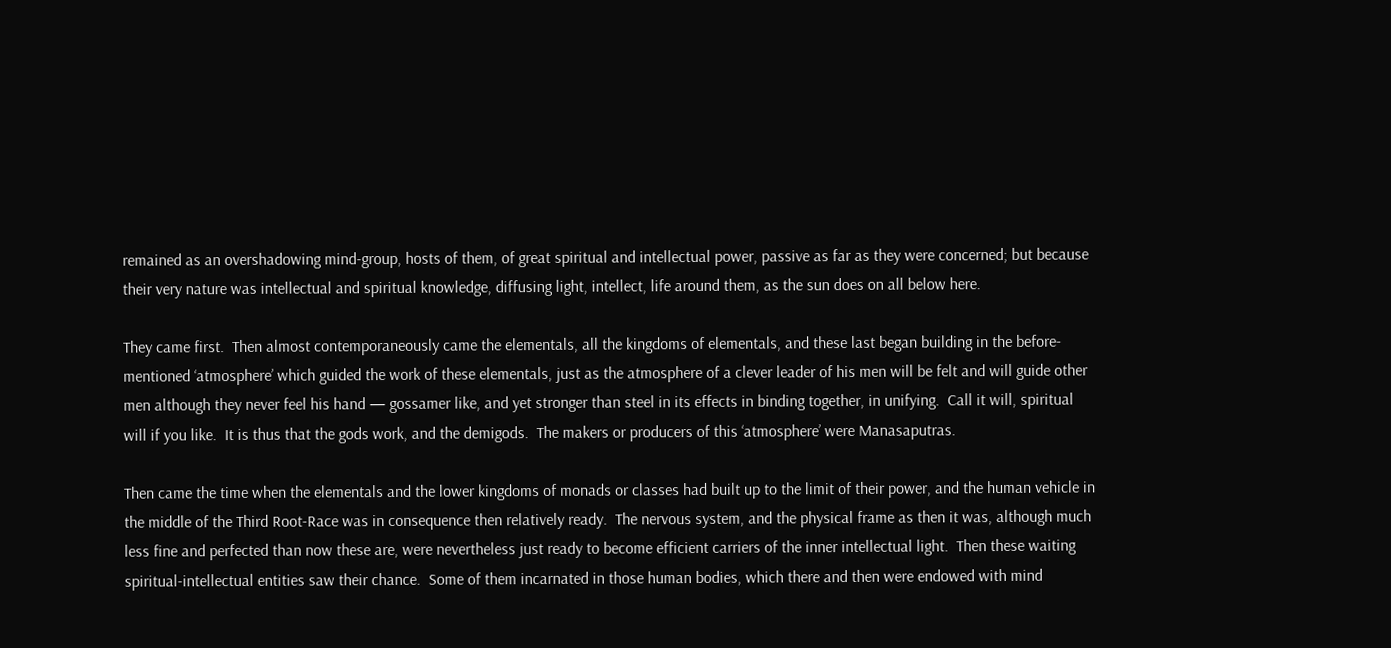remained as an overshadowing mind-group, hosts of them, of great spiritual and intellectual power, passive as far as they were concerned; but because their very nature was intellectual and spiritual knowledge, diffusing light, intellect, life around them, as the sun does on all below here.

They came first.  Then almost contemporaneously came the elementals, all the kingdoms of elementals, and these last began building in the before-mentioned ‘atmosphere’ which guided the work of these elementals, just as the atmosphere of a clever leader of his men will be felt and will guide other men although they never feel his hand — gossamer like, and yet stronger than steel in its effects in binding together, in unifying.  Call it will, spiritual will if you like.  It is thus that the gods work, and the demigods.  The makers or producers of this ‘atmosphere’ were Manasaputras.

Then came the time when the elementals and the lower kingdoms of monads or classes had built up to the limit of their power, and the human vehicle in the middle of the Third Root-Race was in consequence then relatively ready.  The nervous system, and the physical frame as then it was, although much less fine and perfected than now these are, were nevertheless just ready to become efficient carriers of the inner intellectual light.  Then these waiting spiritual-intellectual entities saw their chance.  Some of them incarnated in those human bodies, which there and then were endowed with mind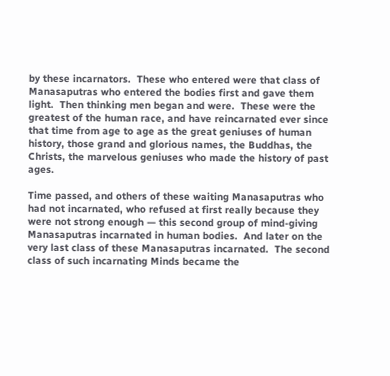by these incarnators.  These who entered were that class of Manasaputras who entered the bodies first and gave them light.  Then thinking men began and were.  These were the greatest of the human race, and have reincarnated ever since that time from age to age as the great geniuses of human history, those grand and glorious names, the Buddhas, the Christs, the marvelous geniuses who made the history of past ages.

Time passed, and others of these waiting Manasaputras who had not incarnated, who refused at first really because they were not strong enough — this second group of mind-giving Manasaputras incarnated in human bodies.  And later on the very last class of these Manasaputras incarnated.  The second class of such incarnating Minds became the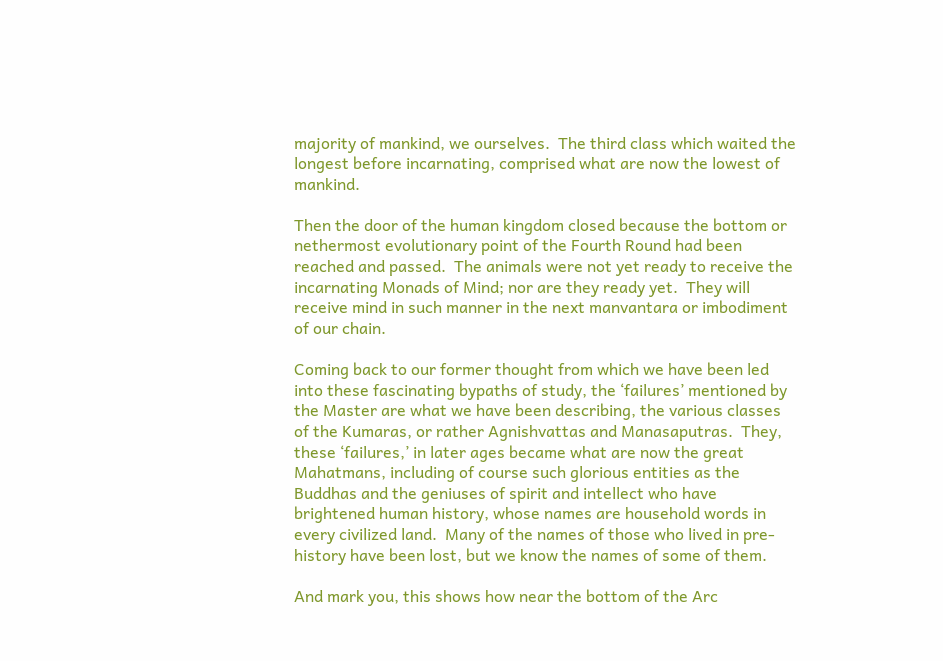majority of mankind, we ourselves.  The third class which waited the longest before incarnating, comprised what are now the lowest of mankind.

Then the door of the human kingdom closed because the bottom or nethermost evolutionary point of the Fourth Round had been reached and passed.  The animals were not yet ready to receive the incarnating Monads of Mind; nor are they ready yet.  They will receive mind in such manner in the next manvantara or imbodiment of our chain.

Coming back to our former thought from which we have been led into these fascinating bypaths of study, the ‘failures’ mentioned by the Master are what we have been describing, the various classes of the Kumaras, or rather Agnishvattas and Manasaputras.  They, these ‘failures,’ in later ages became what are now the great Mahatmans, including of course such glorious entities as the Buddhas and the geniuses of spirit and intellect who have brightened human history, whose names are household words in every civilized land.  Many of the names of those who lived in pre-history have been lost, but we know the names of some of them.

And mark you, this shows how near the bottom of the Arc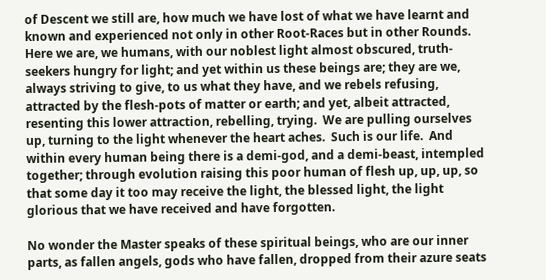of Descent we still are, how much we have lost of what we have learnt and known and experienced not only in other Root-Races but in other Rounds.  Here we are, we humans, with our noblest light almost obscured, truth-seekers hungry for light; and yet within us these beings are; they are we, always striving to give, to us what they have, and we rebels refusing, attracted by the flesh-pots of matter or earth; and yet, albeit attracted, resenting this lower attraction, rebelling, trying.  We are pulling ourselves up, turning to the light whenever the heart aches.  Such is our life.  And within every human being there is a demi-god, and a demi-beast, intempled together; through evolution raising this poor human of flesh up, up, up, so that some day it too may receive the light, the blessed light, the light glorious that we have received and have forgotten.

No wonder the Master speaks of these spiritual beings, who are our inner parts, as fallen angels, gods who have fallen, dropped from their azure seats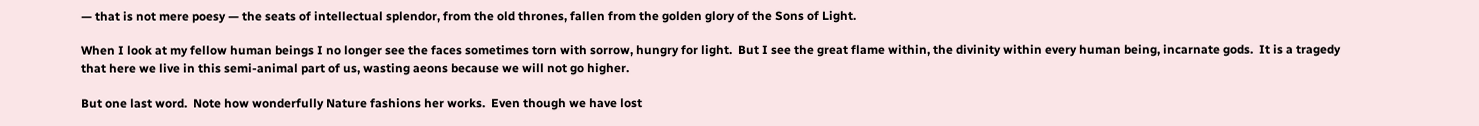— that is not mere poesy — the seats of intellectual splendor, from the old thrones, fallen from the golden glory of the Sons of Light.

When I look at my fellow human beings I no longer see the faces sometimes torn with sorrow, hungry for light.  But I see the great flame within, the divinity within every human being, incarnate gods.  It is a tragedy that here we live in this semi-animal part of us, wasting aeons because we will not go higher.

But one last word.  Note how wonderfully Nature fashions her works.  Even though we have lost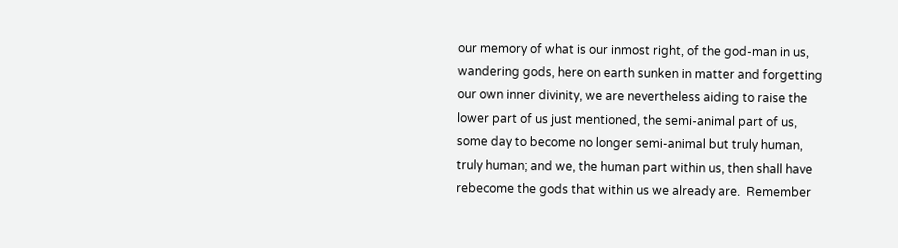our memory of what is our inmost right, of the god-man in us, wandering gods, here on earth sunken in matter and forgetting our own inner divinity, we are nevertheless aiding to raise the lower part of us just mentioned, the semi-animal part of us, some day to become no longer semi-animal but truly human, truly human; and we, the human part within us, then shall have rebecome the gods that within us we already are.  Remember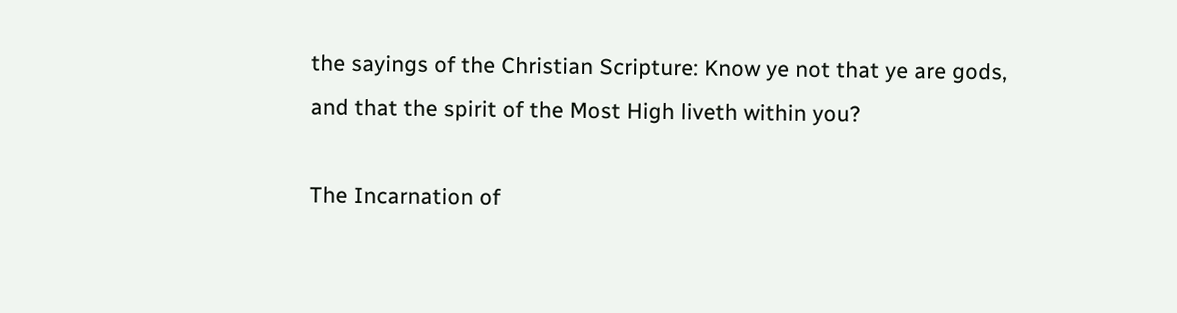the sayings of the Christian Scripture: Know ye not that ye are gods, and that the spirit of the Most High liveth within you?

The Incarnation of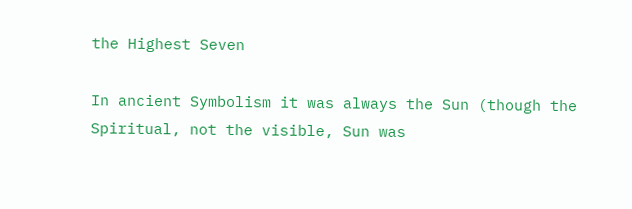the Highest Seven

In ancient Symbolism it was always the Sun (though the Spiritual, not the visible, Sun was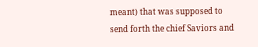meant) that was supposed to send forth the chief Saviors and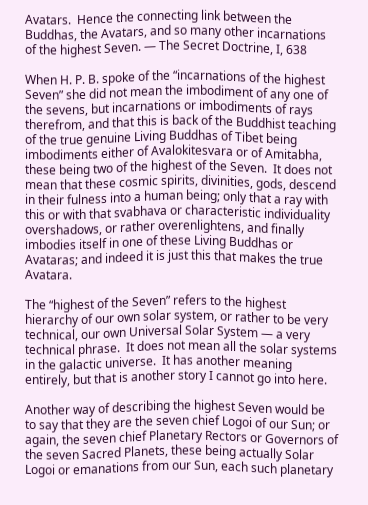Avatars.  Hence the connecting link between the Buddhas, the Avatars, and so many other incarnations of the highest Seven. — The Secret Doctrine, I, 638

When H. P. B. spoke of the “incarnations of the highest Seven” she did not mean the imbodiment of any one of the sevens, but incarnations or imbodiments of rays therefrom, and that this is back of the Buddhist teaching of the true genuine Living Buddhas of Tibet being imbodiments either of Avalokitesvara or of Amitabha, these being two of the highest of the Seven.  It does not mean that these cosmic spirits, divinities, gods, descend in their fulness into a human being; only that a ray with this or with that svabhava or characteristic individuality overshadows, or rather overenlightens, and finally imbodies itself in one of these Living Buddhas or Avataras; and indeed it is just this that makes the true Avatara.

The “highest of the Seven” refers to the highest hierarchy of our own solar system, or rather to be very technical, our own Universal Solar System — a very technical phrase.  It does not mean all the solar systems in the galactic universe.  It has another meaning entirely, but that is another story I cannot go into here.

Another way of describing the highest Seven would be to say that they are the seven chief Logoi of our Sun; or again, the seven chief Planetary Rectors or Governors of the seven Sacred Planets, these being actually Solar Logoi or emanations from our Sun, each such planetary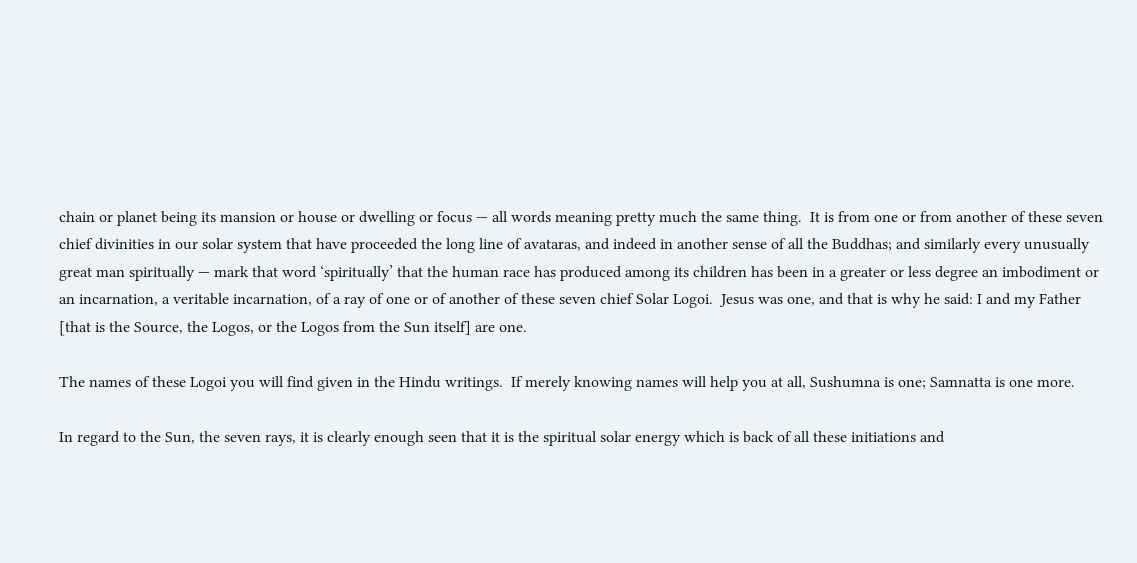chain or planet being its mansion or house or dwelling or focus — all words meaning pretty much the same thing.  It is from one or from another of these seven chief divinities in our solar system that have proceeded the long line of avataras, and indeed in another sense of all the Buddhas; and similarly every unusually great man spiritually — mark that word ‘spiritually’ that the human race has produced among its children has been in a greater or less degree an imbodiment or an incarnation, a veritable incarnation, of a ray of one or of another of these seven chief Solar Logoi.  Jesus was one, and that is why he said: I and my Father [that is the Source, the Logos, or the Logos from the Sun itself] are one.

The names of these Logoi you will find given in the Hindu writings.  If merely knowing names will help you at all, Sushumna is one; Samnatta is one more.

In regard to the Sun, the seven rays, it is clearly enough seen that it is the spiritual solar energy which is back of all these initiations and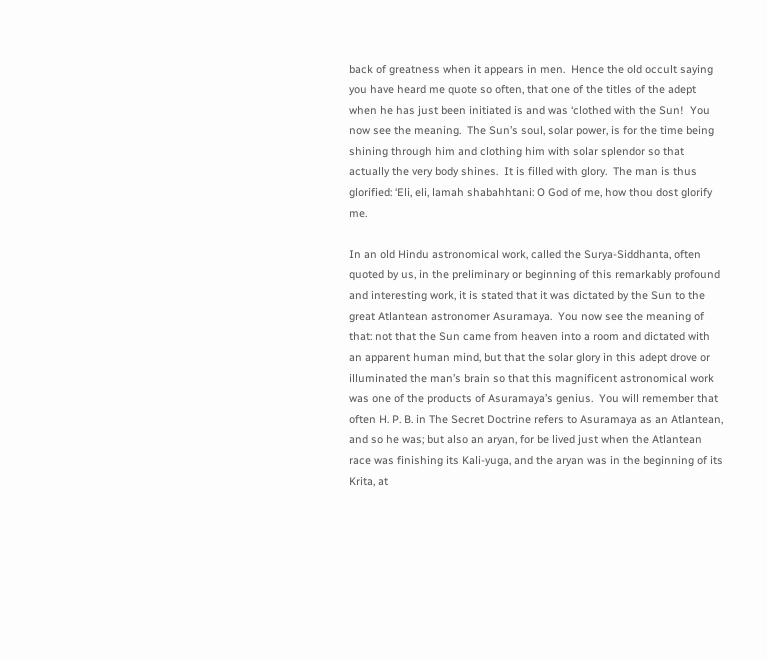back of greatness when it appears in men.  Hence the old occult saying you have heard me quote so often, that one of the titles of the adept when he has just been initiated is and was ‘clothed with the Sun!  You now see the meaning.  The Sun’s soul, solar power, is for the time being shining through him and clothing him with solar splendor so that actually the very body shines.  It is filled with glory.  The man is thus glorified: ‘Eli, eli, lamah shabahhtani: O God of me, how thou dost glorify me.

In an old Hindu astronomical work, called the Surya-Siddhanta, often quoted by us, in the preliminary or beginning of this remarkably profound and interesting work, it is stated that it was dictated by the Sun to the great Atlantean astronomer Asuramaya.  You now see the meaning of that: not that the Sun came from heaven into a room and dictated with an apparent human mind, but that the solar glory in this adept drove or illuminated the man’s brain so that this magnificent astronomical work was one of the products of Asuramaya’s genius.  You will remember that often H. P. B. in The Secret Doctrine refers to Asuramaya as an Atlantean, and so he was; but also an aryan, for be lived just when the Atlantean race was finishing its Kali-yuga, and the aryan was in the beginning of its Krita, at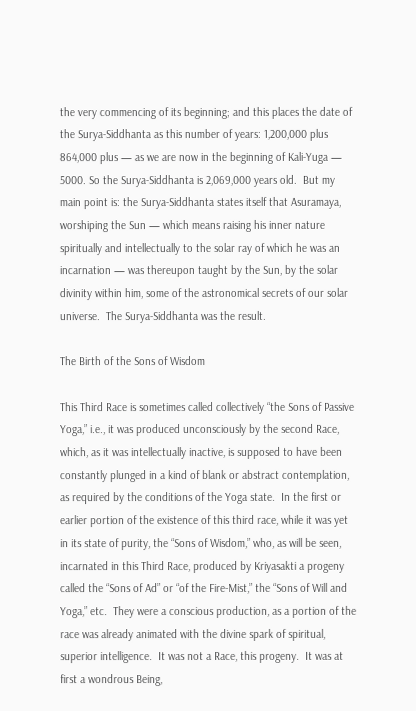the very commencing of its beginning; and this places the date of the Surya-Siddhanta as this number of years: 1,200,000 plus 864,000 plus — as we are now in the beginning of Kali-Yuga — 5000. So the Surya-Siddhanta is 2,069,000 years old.  But my main point is: the Surya-Siddhanta states itself that Asuramaya, worshiping the Sun — which means raising his inner nature spiritually and intellectually to the solar ray of which he was an incarnation — was thereupon taught by the Sun, by the solar divinity within him, some of the astronomical secrets of our solar universe.  The Surya-Siddhanta was the result.

The Birth of the Sons of Wisdom

This Third Race is sometimes called collectively “the Sons of Passive Yoga,” i.e., it was produced unconsciously by the second Race, which, as it was intellectually inactive, is supposed to have been constantly plunged in a kind of blank or abstract contemplation, as required by the conditions of the Yoga state.  In the first or earlier portion of the existence of this third race, while it was yet in its state of purity, the “Sons of Wisdom,” who, as will be seen, incarnated in this Third Race, produced by Kriyasakti a progeny called the “Sons of Ad” or “of the Fire-Mist,” the “Sons of Will and Yoga,” etc.  They were a conscious production, as a portion of the race was already animated with the divine spark of spiritual, superior intelligence.  It was not a Race, this progeny.  It was at first a wondrous Being,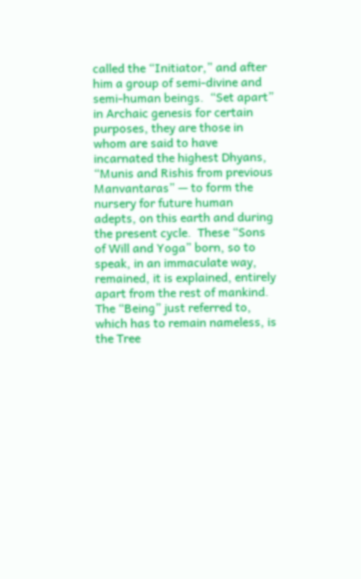called the “Initiator,” and after him a group of semi-divine and semi-human beings.  “Set apart” in Archaic genesis for certain purposes, they are those in whom are said to have incarnated the highest Dhyans, “Munis and Rishis from previous Manvantaras” — to form the nursery for future human adepts, on this earth and during the present cycle.  These “Sons of Will and Yoga” born, so to speak, in an immaculate way, remained, it is explained, entirely apart from the rest of mankind.
The “Being” just referred to, which has to remain nameless, is the Tree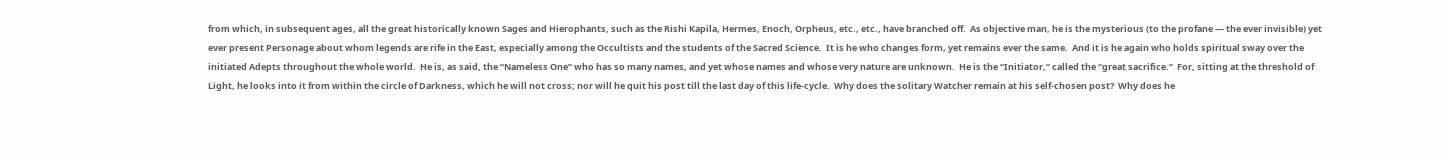from which, in subsequent ages, all the great historically known Sages and Hierophants, such as the Rishi Kapila, Hermes, Enoch, Orpheus, etc., etc., have branched off.  As objective man, he is the mysterious (to the profane — the ever invisible) yet ever present Personage about whom legends are rife in the East, especially among the Occultists and the students of the Sacred Science.  It is he who changes form, yet remains ever the same.  And it is he again who holds spiritual sway over the initiated Adepts throughout the whole world.  He is, as said, the “Nameless One” who has so many names, and yet whose names and whose very nature are unknown.  He is the “Initiator,” called the “great sacrifice.”  For, sitting at the threshold of Light, he looks into it from within the circle of Darkness, which he will not cross; nor will he quit his post till the last day of this life-cycle.  Why does the solitary Watcher remain at his self-chosen post?  Why does he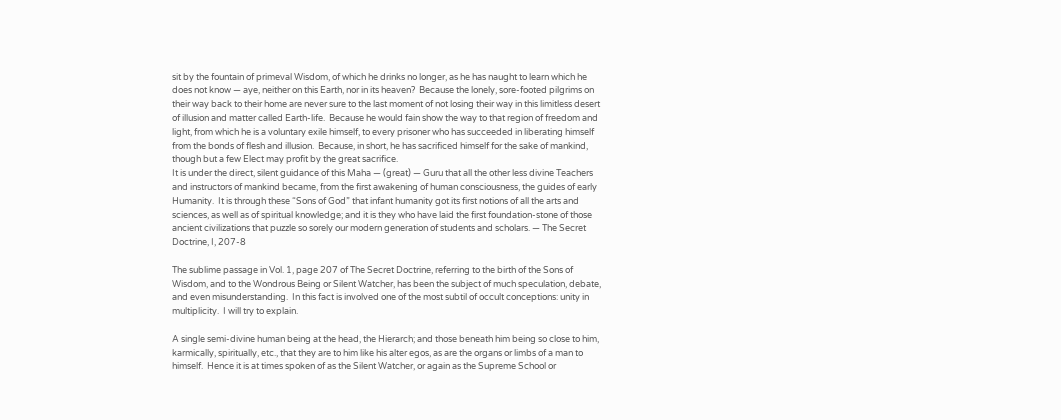sit by the fountain of primeval Wisdom, of which he drinks no longer, as he has naught to learn which he does not know — aye, neither on this Earth, nor in its heaven?  Because the lonely, sore-footed pilgrims on their way back to their home are never sure to the last moment of not losing their way in this limitless desert of illusion and matter called Earth-life.  Because he would fain show the way to that region of freedom and light, from which he is a voluntary exile himself, to every prisoner who has succeeded in liberating himself from the bonds of flesh and illusion.  Because, in short, he has sacrificed himself for the sake of mankind, though but a few Elect may profit by the great sacrifice.
It is under the direct, silent guidance of this Maha — (great) — Guru that all the other less divine Teachers and instructors of mankind became, from the first awakening of human consciousness, the guides of early Humanity.  It is through these “Sons of God” that infant humanity got its first notions of all the arts and sciences, as well as of spiritual knowledge; and it is they who have laid the first foundation-stone of those ancient civilizations that puzzle so sorely our modern generation of students and scholars. — The Secret Doctrine, I, 207-8

The sublime passage in Vol. 1, page 207 of The Secret Doctrine, referring to the birth of the Sons of Wisdom, and to the Wondrous Being or Silent Watcher, has been the subject of much speculation, debate, and even misunderstanding.  In this fact is involved one of the most subtil of occult conceptions: unity in multiplicity.  I will try to explain.

A single semi-divine human being at the head, the Hierarch; and those beneath him being so close to him, karmically, spiritually, etc., that they are to him like his alter egos, as are the organs or limbs of a man to himself.  Hence it is at times spoken of as the Silent Watcher, or again as the Supreme School or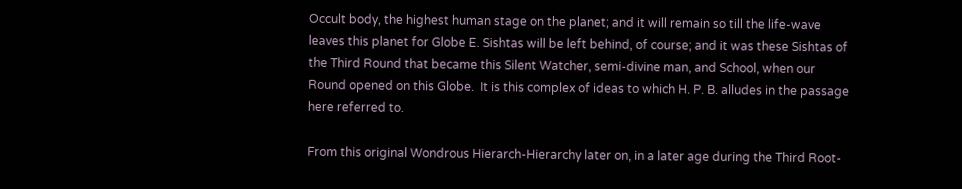Occult body, the highest human stage on the planet; and it will remain so till the life-wave leaves this planet for Globe E. Sishtas will be left behind, of course; and it was these Sishtas of the Third Round that became this Silent Watcher, semi-divine man, and School, when our Round opened on this Globe.  It is this complex of ideas to which H. P. B. alludes in the passage here referred to.

From this original Wondrous Hierarch-Hierarchy later on, in a later age during the Third Root-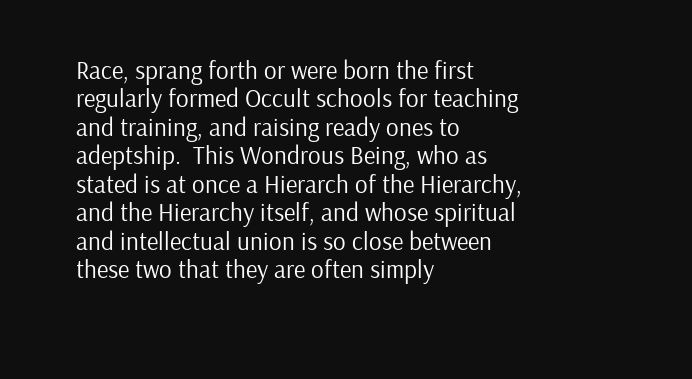Race, sprang forth or were born the first regularly formed Occult schools for teaching and training, and raising ready ones to adeptship.  This Wondrous Being, who as stated is at once a Hierarch of the Hierarchy, and the Hierarchy itself, and whose spiritual and intellectual union is so close between these two that they are often simply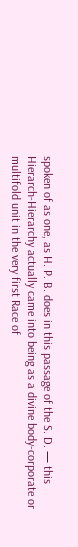spoken of as one, as H. P. B. does in this passage of the S. D. — this Hierarch-Hierarchy actually came into being as a divine body-corporate or multifold unit in the very first Race of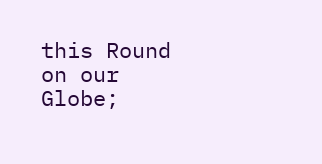this Round on our Globe;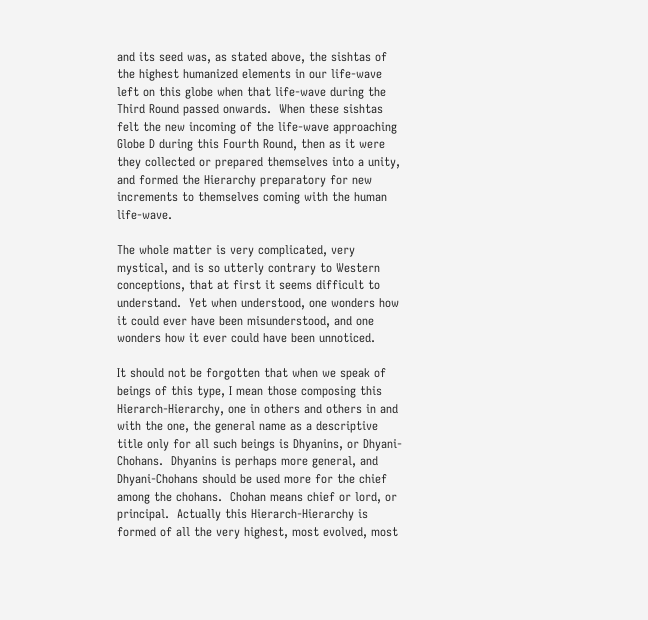and its seed was, as stated above, the sishtas of the highest humanized elements in our life-wave left on this globe when that life-wave during the Third Round passed onwards.  When these sishtas felt the new incoming of the life-wave approaching Globe D during this Fourth Round, then as it were they collected or prepared themselves into a unity, and formed the Hierarchy preparatory for new increments to themselves coming with the human life-wave.

The whole matter is very complicated, very mystical, and is so utterly contrary to Western conceptions, that at first it seems difficult to understand.  Yet when understood, one wonders how it could ever have been misunderstood, and one wonders how it ever could have been unnoticed.

It should not be forgotten that when we speak of beings of this type, I mean those composing this Hierarch-Hierarchy, one in others and others in and with the one, the general name as a descriptive title only for all such beings is Dhyanins, or Dhyani-Chohans.  Dhyanins is perhaps more general, and Dhyani-Chohans should be used more for the chief among the chohans.  Chohan means chief or lord, or principal.  Actually this Hierarch-Hierarchy is formed of all the very highest, most evolved, most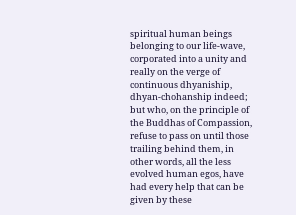spiritual human beings belonging to our life-wave, corporated into a unity and really on the verge of continuous dhyaniship, dhyan-chohanship indeed; but who, on the principle of the Buddhas of Compassion, refuse to pass on until those trailing behind them, in other words, all the less evolved human egos, have had every help that can be given by these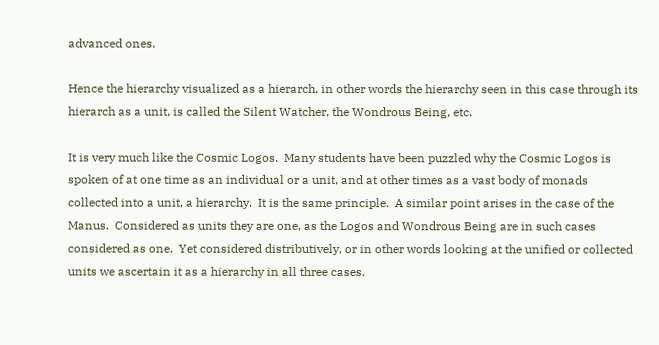advanced ones.

Hence the hierarchy visualized as a hierarch, in other words the hierarchy seen in this case through its hierarch as a unit, is called the Silent Watcher, the Wondrous Being, etc.

It is very much like the Cosmic Logos.  Many students have been puzzled why the Cosmic Logos is spoken of at one time as an individual or a unit, and at other times as a vast body of monads collected into a unit, a hierarchy.  It is the same principle.  A similar point arises in the case of the Manus.  Considered as units they are one, as the Logos and Wondrous Being are in such cases considered as one.  Yet considered distributively, or in other words looking at the unified or collected units we ascertain it as a hierarchy in all three cases.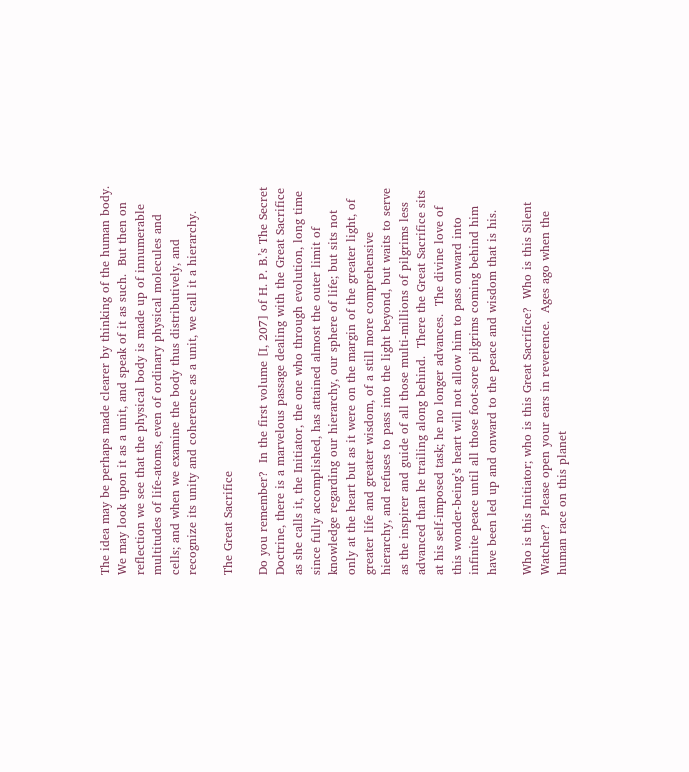The idea may be perhaps made clearer by thinking of the human body.  We may look upon it as a unit, and speak of it as such.  But then on reflection we see that the physical body is made up of innumerable multitudes of life-atoms, even of ordinary physical molecules and cells; and when we examine the body thus distributively, and recognize its unity and coherence as a unit, we call it a hierarchy.

The Great Sacrifice

Do you remember?  In the first volume [I, 207] of H. P. B.’s The Secret Doctrine, there is a marvelous passage dealing with the Great Sacrifice as she calls it, the Initiator, the one who through evolution, long time since fully accomplished, has attained almost the outer limit of knowledge regarding our hierarchy, our sphere of life; but sits not only at the heart but as it were on the margin of the greater light, of greater life and greater wisdom, of a still more comprehensive hierarchy, and refuses to pass into the light beyond, but waits to serve as the inspirer and guide of all those multi-millions of pilgrims less advanced than he trailing along behind.  There the Great Sacrifice sits at his self-imposed task; he no longer advances.  The divine love of this wonder-being’s heart will not allow him to pass onward into infinite peace until all those foot-sore pilgrims coming behind him have been led up and onward to the peace and wisdom that is his.

Who is this Initiator; who is this Great Sacrifice?  Who is this Silent Watcher?  Please open your ears in reverence.  Ages ago when the human race on this planet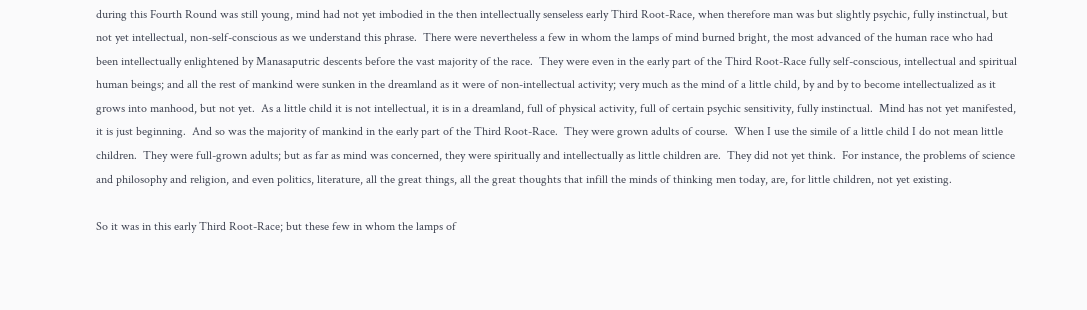during this Fourth Round was still young, mind had not yet imbodied in the then intellectually senseless early Third Root-Race, when therefore man was but slightly psychic, fully instinctual, but not yet intellectual, non-self-conscious as we understand this phrase.  There were nevertheless a few in whom the lamps of mind burned bright, the most advanced of the human race who had been intellectually enlightened by Manasaputric descents before the vast majority of the race.  They were even in the early part of the Third Root-Race fully self-conscious, intellectual and spiritual human beings; and all the rest of mankind were sunken in the dreamland as it were of non-intellectual activity; very much as the mind of a little child, by and by to become intellectualized as it grows into manhood, but not yet.  As a little child it is not intellectual, it is in a dreamland, full of physical activity, full of certain psychic sensitivity, fully instinctual.  Mind has not yet manifested, it is just beginning.  And so was the majority of mankind in the early part of the Third Root-Race.  They were grown adults of course.  When I use the simile of a little child I do not mean little children.  They were full-grown adults; but as far as mind was concerned, they were spiritually and intellectually as little children are.  They did not yet think.  For instance, the problems of science and philosophy and religion, and even politics, literature, all the great things, all the great thoughts that infill the minds of thinking men today, are, for little children, not yet existing.

So it was in this early Third Root-Race; but these few in whom the lamps of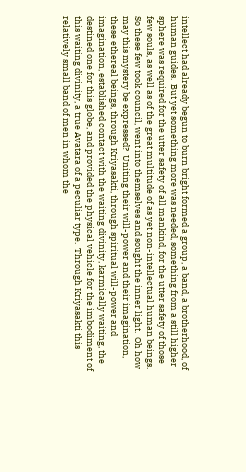intellect had already begun to burn bright formed a group, a band, a brotherhood, of human guides.  But yet something more was needed, something from a still higher sphere was required for the utter safety of all mankind, for the utter safety of those few souls, as well as of the great multitude of as yet non-intellectual human beings.  So these few took council, went into themselves and sought the inner light.  Oh how may this mystery be expressed?  Uniting their will-power and their imagination, these ethereal beings, through Kriyasakti, through spiritual will-power and imagination, established contact with the waiting divinity, karmically waiting, the destined one for this globe, and provided the physical vehicle for the imbodiment of this waiting divinity, a true Avatara of a peculiar type.  Through Kriyasakti this relatively small band of men in whom the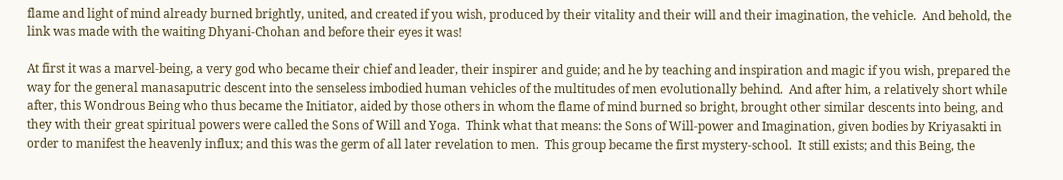flame and light of mind already burned brightly, united, and created if you wish, produced by their vitality and their will and their imagination, the vehicle.  And behold, the link was made with the waiting Dhyani-Chohan and before their eyes it was!

At first it was a marvel-being, a very god who became their chief and leader, their inspirer and guide; and he by teaching and inspiration and magic if you wish, prepared the way for the general manasaputric descent into the senseless imbodied human vehicles of the multitudes of men evolutionally behind.  And after him, a relatively short while after, this Wondrous Being who thus became the Initiator, aided by those others in whom the flame of mind burned so bright, brought other similar descents into being, and they with their great spiritual powers were called the Sons of Will and Yoga.  Think what that means: the Sons of Will-power and Imagination, given bodies by Kriyasakti in order to manifest the heavenly influx; and this was the germ of all later revelation to men.  This group became the first mystery-school.  It still exists; and this Being, the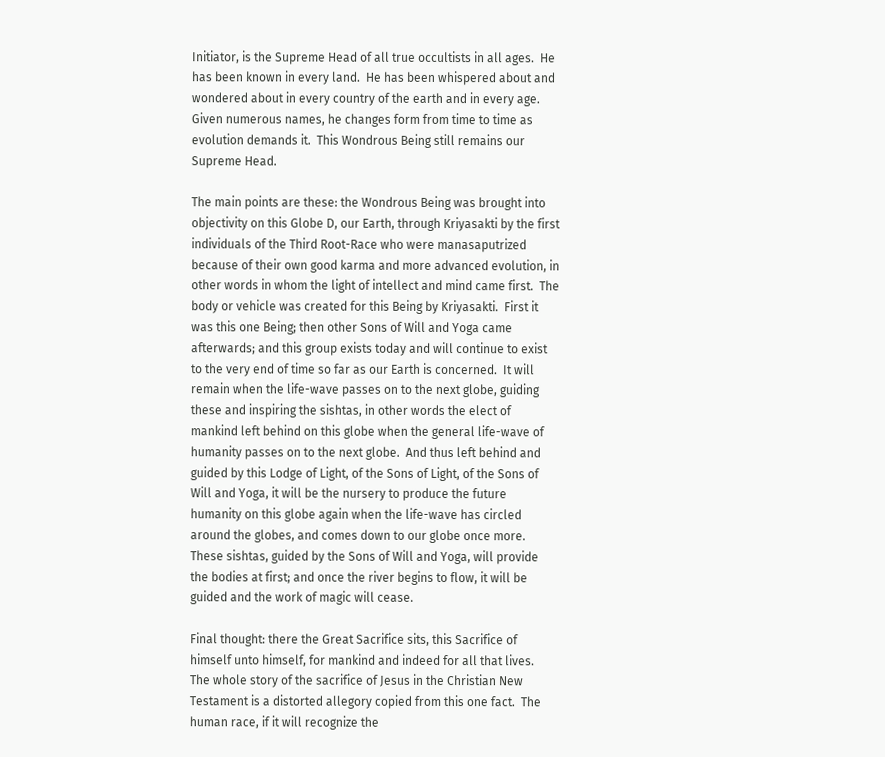Initiator, is the Supreme Head of all true occultists in all ages.  He has been known in every land.  He has been whispered about and wondered about in every country of the earth and in every age.  Given numerous names, he changes form from time to time as evolution demands it.  This Wondrous Being still remains our Supreme Head.

The main points are these: the Wondrous Being was brought into objectivity on this Globe D, our Earth, through Kriyasakti by the first individuals of the Third Root-Race who were manasaputrized because of their own good karma and more advanced evolution, in other words in whom the light of intellect and mind came first.  The body or vehicle was created for this Being by Kriyasakti.  First it was this one Being; then other Sons of Will and Yoga came afterwards; and this group exists today and will continue to exist to the very end of time so far as our Earth is concerned.  It will remain when the life-wave passes on to the next globe, guiding these and inspiring the sishtas, in other words the elect of mankind left behind on this globe when the general life-wave of humanity passes on to the next globe.  And thus left behind and guided by this Lodge of Light, of the Sons of Light, of the Sons of Will and Yoga, it will be the nursery to produce the future humanity on this globe again when the life-wave has circled around the globes, and comes down to our globe once more.  These sishtas, guided by the Sons of Will and Yoga, will provide the bodies at first; and once the river begins to flow, it will be guided and the work of magic will cease.

Final thought: there the Great Sacrifice sits, this Sacrifice of himself unto himself, for mankind and indeed for all that lives.  The whole story of the sacrifice of Jesus in the Christian New Testament is a distorted allegory copied from this one fact.  The human race, if it will recognize the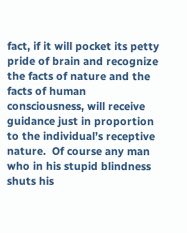fact, if it will pocket its petty pride of brain and recognize the facts of nature and the facts of human consciousness, will receive guidance just in proportion to the individual’s receptive nature.  Of course any man who in his stupid blindness shuts his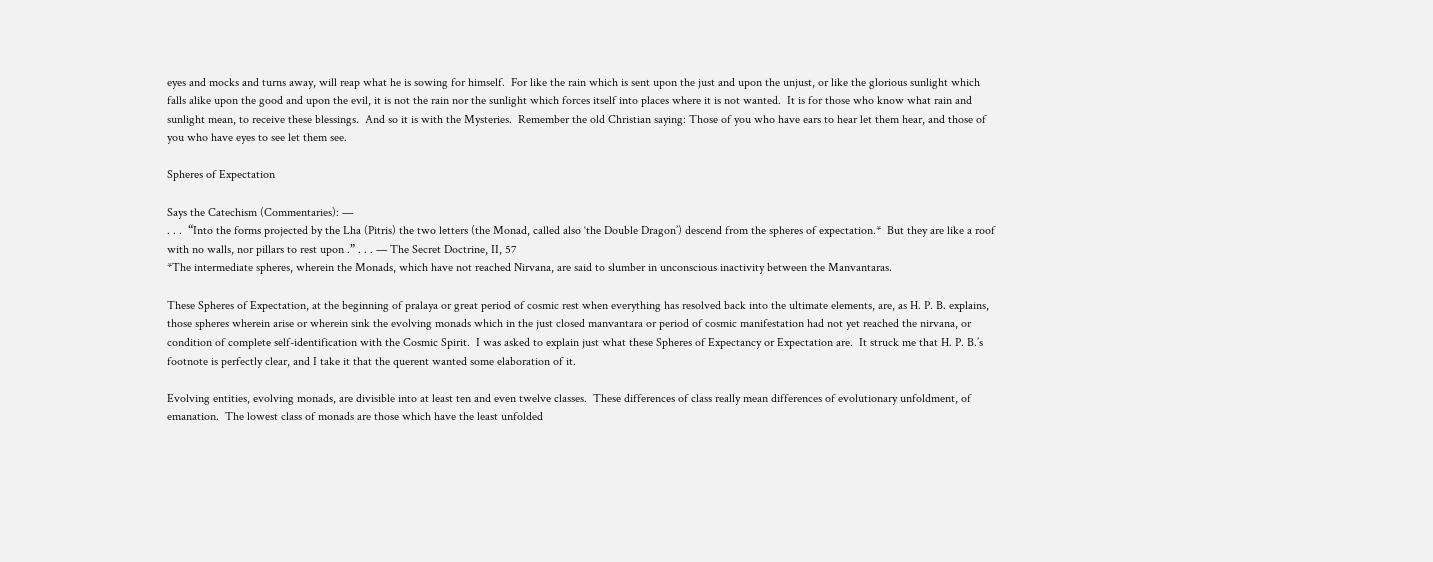eyes and mocks and turns away, will reap what he is sowing for himself.  For like the rain which is sent upon the just and upon the unjust, or like the glorious sunlight which falls alike upon the good and upon the evil, it is not the rain nor the sunlight which forces itself into places where it is not wanted.  It is for those who know what rain and sunlight mean, to receive these blessings.  And so it is with the Mysteries.  Remember the old Christian saying: Those of you who have ears to hear let them hear, and those of you who have eyes to see let them see.

Spheres of Expectation

Says the Catechism (Commentaries): —
. . .  “Into the forms projected by the Lha (Pitris) the two letters (the Monad, called also ‘the Double Dragon’) descend from the spheres of expectation.*  But they are like a roof with no walls, nor pillars to rest upon .” . . . — The Secret Doctrine, II, 57
*The intermediate spheres, wherein the Monads, which have not reached Nirvana, are said to slumber in unconscious inactivity between the Manvantaras.

These Spheres of Expectation, at the beginning of pralaya or great period of cosmic rest when everything has resolved back into the ultimate elements, are, as H. P. B. explains, those spheres wherein arise or wherein sink the evolving monads which in the just closed manvantara or period of cosmic manifestation had not yet reached the nirvana, or condition of complete self-identification with the Cosmic Spirit.  I was asked to explain just what these Spheres of Expectancy or Expectation are.  It struck me that H. P. B.’s footnote is perfectly clear, and I take it that the querent wanted some elaboration of it.

Evolving entities, evolving monads, are divisible into at least ten and even twelve classes.  These differences of class really mean differences of evolutionary unfoldment, of emanation.  The lowest class of monads are those which have the least unfolded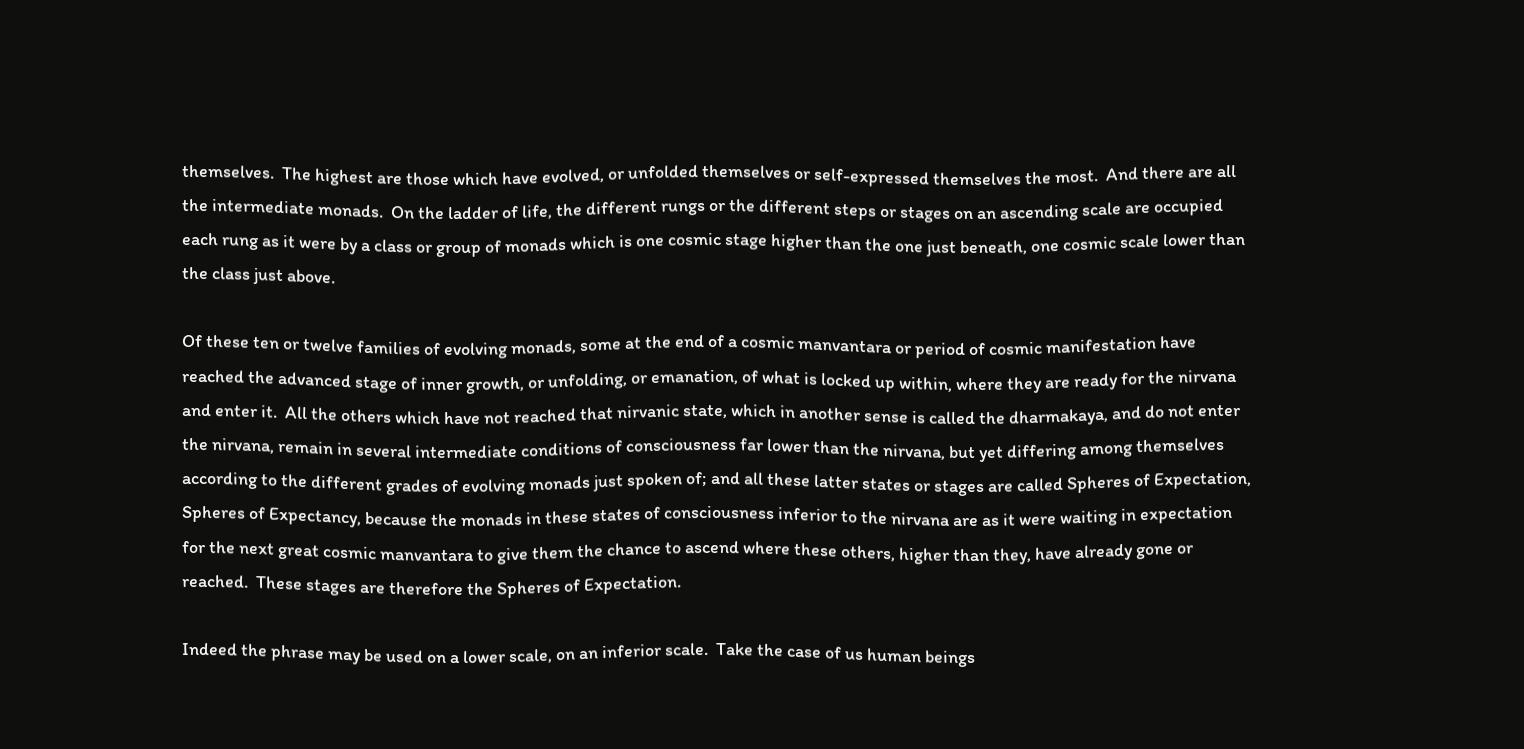themselves.  The highest are those which have evolved, or unfolded themselves or self-expressed themselves the most.  And there are all the intermediate monads.  On the ladder of life, the different rungs or the different steps or stages on an ascending scale are occupied each rung as it were by a class or group of monads which is one cosmic stage higher than the one just beneath, one cosmic scale lower than the class just above.

Of these ten or twelve families of evolving monads, some at the end of a cosmic manvantara or period of cosmic manifestation have reached the advanced stage of inner growth, or unfolding, or emanation, of what is locked up within, where they are ready for the nirvana and enter it.  All the others which have not reached that nirvanic state, which in another sense is called the dharmakaya, and do not enter the nirvana, remain in several intermediate conditions of consciousness far lower than the nirvana, but yet differing among themselves according to the different grades of evolving monads just spoken of; and all these latter states or stages are called Spheres of Expectation, Spheres of Expectancy, because the monads in these states of consciousness inferior to the nirvana are as it were waiting in expectation for the next great cosmic manvantara to give them the chance to ascend where these others, higher than they, have already gone or reached.  These stages are therefore the Spheres of Expectation.

Indeed the phrase may be used on a lower scale, on an inferior scale.  Take the case of us human beings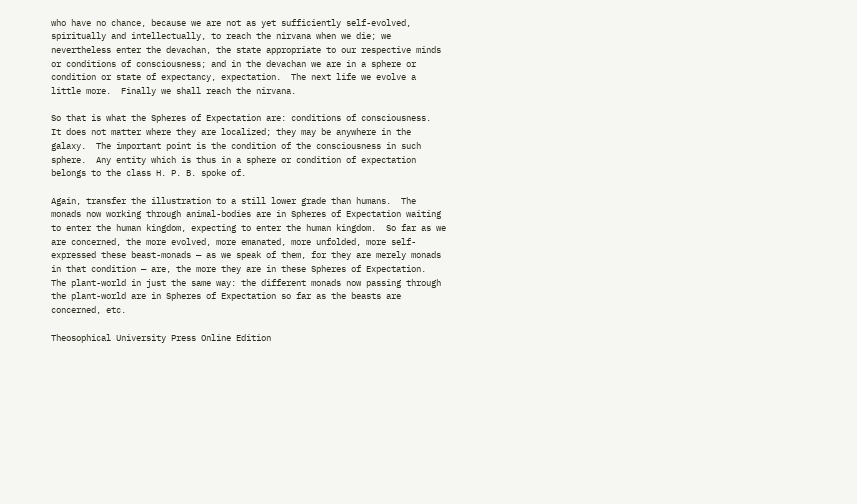who have no chance, because we are not as yet sufficiently self-evolved, spiritually and intellectually, to reach the nirvana when we die; we nevertheless enter the devachan, the state appropriate to our respective minds or conditions of consciousness; and in the devachan we are in a sphere or condition or state of expectancy, expectation.  The next life we evolve a little more.  Finally we shall reach the nirvana.

So that is what the Spheres of Expectation are: conditions of consciousness.  It does not matter where they are localized; they may be anywhere in the galaxy.  The important point is the condition of the consciousness in such sphere.  Any entity which is thus in a sphere or condition of expectation belongs to the class H. P. B. spoke of.

Again, transfer the illustration to a still lower grade than humans.  The monads now working through animal-bodies are in Spheres of Expectation waiting to enter the human kingdom, expecting to enter the human kingdom.  So far as we are concerned, the more evolved, more emanated, more unfolded, more self-expressed these beast-monads — as we speak of them, for they are merely monads in that condition — are, the more they are in these Spheres of Expectation.  The plant-world in just the same way: the different monads now passing through the plant-world are in Spheres of Expectation so far as the beasts are concerned, etc.

Theosophical University Press Online Edition